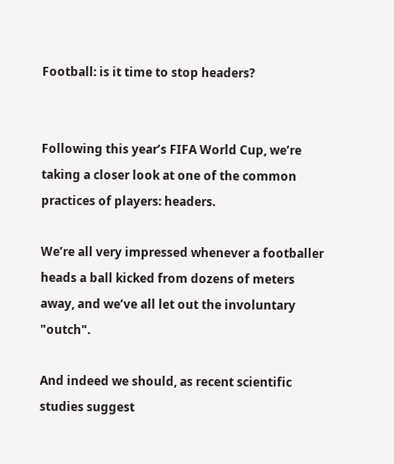Football: is it time to stop headers?


Following this year’s FIFA World Cup, we’re taking a closer look at one of the common practices of players: headers.

We’re all very impressed whenever a footballer heads a ball kicked from dozens of meters away, and we’ve all let out the involuntary "outch".

And indeed we should, as recent scientific studies suggest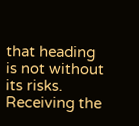that heading is not without its risks. Receiving the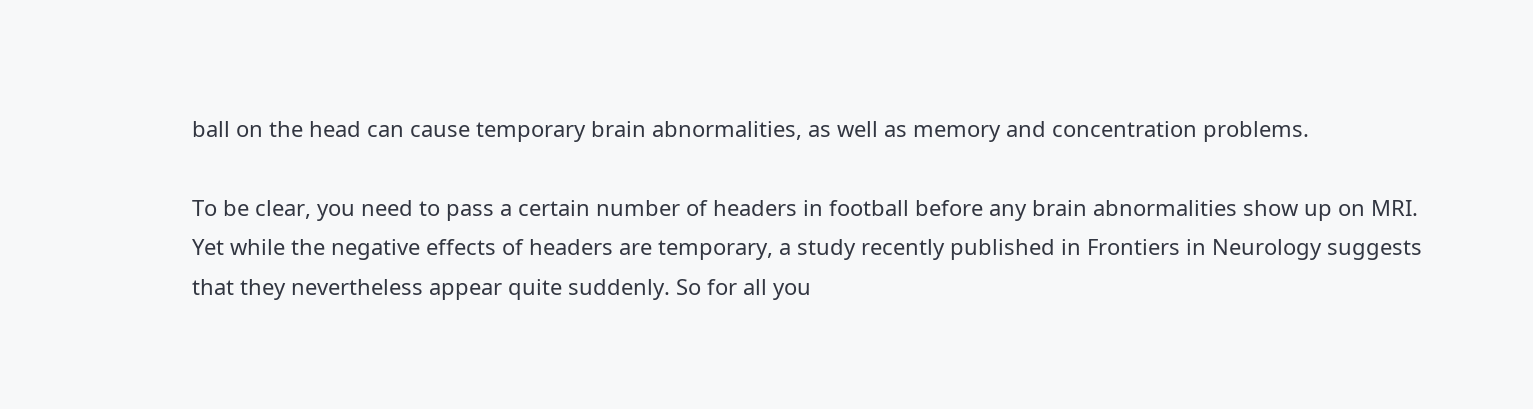ball on the head can cause temporary brain abnormalities, as well as memory and concentration problems.

To be clear, you need to pass a certain number of headers in football before any brain abnormalities show up on MRI. Yet while the negative effects of headers are temporary, a study recently published in Frontiers in Neurology suggests that they nevertheless appear quite suddenly. So for all you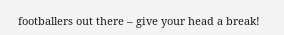footballers out there – give your head a break!